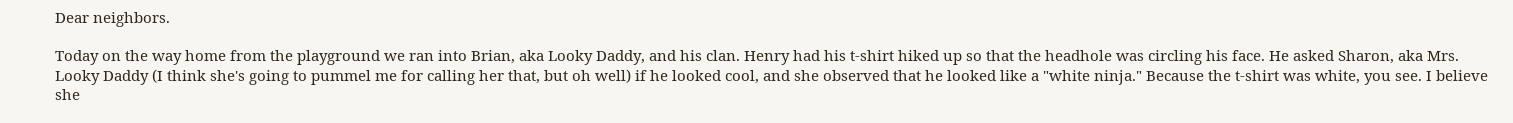Dear neighbors.

Today on the way home from the playground we ran into Brian, aka Looky Daddy, and his clan. Henry had his t-shirt hiked up so that the headhole was circling his face. He asked Sharon, aka Mrs. Looky Daddy (I think she's going to pummel me for calling her that, but oh well) if he looked cool, and she observed that he looked like a "white ninja." Because the t-shirt was white, you see. I believe she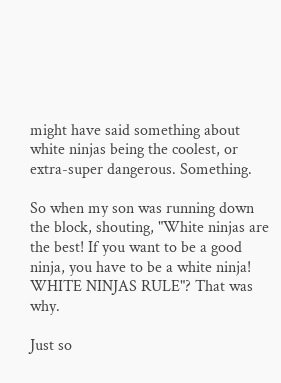might have said something about white ninjas being the coolest, or extra-super dangerous. Something.

So when my son was running down the block, shouting, "White ninjas are the best! If you want to be a good ninja, you have to be a white ninja! WHITE NINJAS RULE"? That was why.

Just so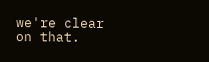we're clear on that.